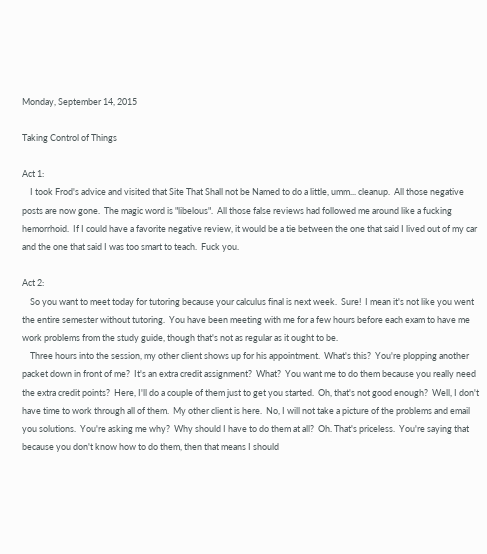Monday, September 14, 2015

Taking Control of Things

Act 1:
    I took Frod's advice and visited that Site That Shall not be Named to do a little, umm... cleanup.  All those negative posts are now gone.  The magic word is "libelous".  All those false reviews had followed me around like a fucking hemorrhoid.  If I could have a favorite negative review, it would be a tie between the one that said I lived out of my car and the one that said I was too smart to teach.  Fuck you.

Act 2:
    So you want to meet today for tutoring because your calculus final is next week.  Sure!  I mean it's not like you went the entire semester without tutoring.  You have been meeting with me for a few hours before each exam to have me work problems from the study guide, though that's not as regular as it ought to be.
    Three hours into the session, my other client shows up for his appointment.  What's this?  You're plopping another packet down in front of me?  It's an extra credit assignment?  What?  You want me to do them because you really need the extra credit points?  Here, I'll do a couple of them just to get you started.  Oh, that's not good enough?  Well, I don't have time to work through all of them.  My other client is here.  No, I will not take a picture of the problems and email you solutions.  You're asking me why?  Why should I have to do them at all?  Oh. That's priceless.  You're saying that because you don't know how to do them, then that means I should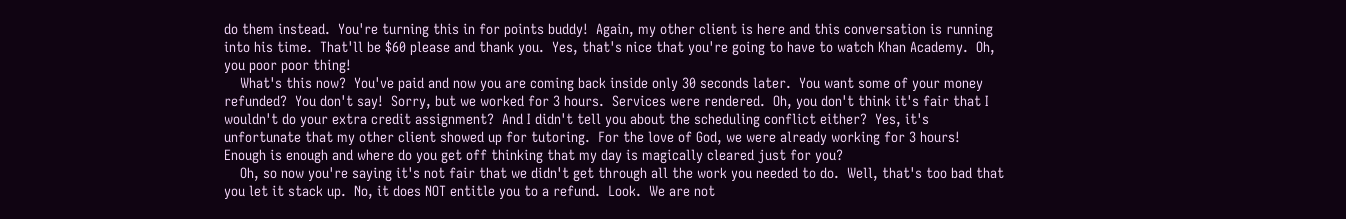do them instead.  You're turning this in for points buddy!  Again, my other client is here and this conversation is running into his time.  That'll be $60 please and thank you.  Yes, that's nice that you're going to have to watch Khan Academy.  Oh, you poor poor thing!
    What's this now?  You've paid and now you are coming back inside only 30 seconds later.  You want some of your money refunded?  You don't say!  Sorry, but we worked for 3 hours.  Services were rendered.  Oh, you don't think it's fair that I wouldn't do your extra credit assignment?  And I didn't tell you about the scheduling conflict either?  Yes, it's unfortunate that my other client showed up for tutoring.  For the love of God, we were already working for 3 hours!   Enough is enough and where do you get off thinking that my day is magically cleared just for you?
    Oh, so now you're saying it's not fair that we didn't get through all the work you needed to do.  Well, that's too bad that you let it stack up.  No, it does NOT entitle you to a refund.  Look.  We are not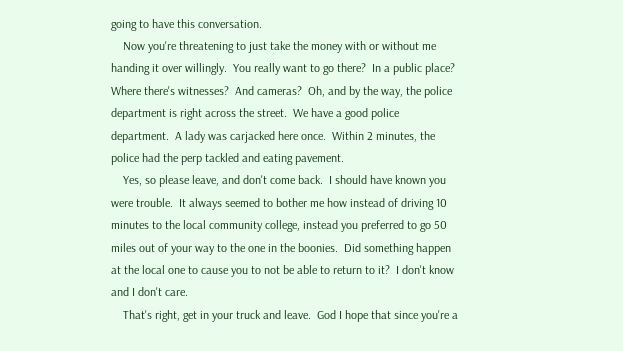going to have this conversation.
    Now you're threatening to just take the money with or without me handing it over willingly.  You really want to go there?  In a public place?  Where there's witnesses?  And cameras?  Oh, and by the way, the police department is right across the street.  We have a good police department.  A lady was carjacked here once.  Within 2 minutes, the police had the perp tackled and eating pavement.
    Yes, so please leave, and don't come back.  I should have known you were trouble.  It always seemed to bother me how instead of driving 10 minutes to the local community college, instead you preferred to go 50 miles out of your way to the one in the boonies.  Did something happen at the local one to cause you to not be able to return to it?  I don't know and I don't care.
    That's right, get in your truck and leave.  God I hope that since you're a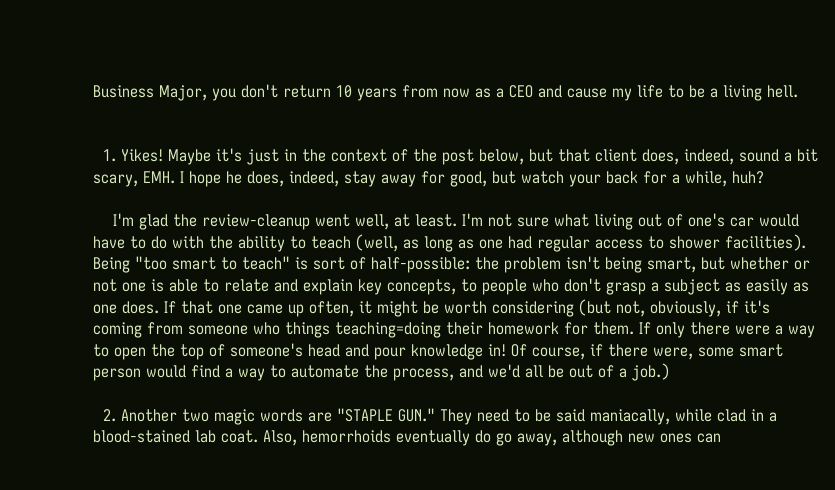Business Major, you don't return 10 years from now as a CEO and cause my life to be a living hell.


  1. Yikes! Maybe it's just in the context of the post below, but that client does, indeed, sound a bit scary, EMH. I hope he does, indeed, stay away for good, but watch your back for a while, huh?

    I'm glad the review-cleanup went well, at least. I'm not sure what living out of one's car would have to do with the ability to teach (well, as long as one had regular access to shower facilities). Being "too smart to teach" is sort of half-possible: the problem isn't being smart, but whether or not one is able to relate and explain key concepts, to people who don't grasp a subject as easily as one does. If that one came up often, it might be worth considering (but not, obviously, if it's coming from someone who things teaching=doing their homework for them. If only there were a way to open the top of someone's head and pour knowledge in! Of course, if there were, some smart person would find a way to automate the process, and we'd all be out of a job.)

  2. Another two magic words are "STAPLE GUN." They need to be said maniacally, while clad in a blood-stained lab coat. Also, hemorrhoids eventually do go away, although new ones can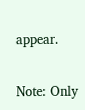appear.


Note: Only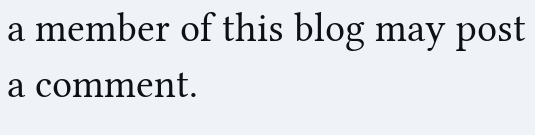a member of this blog may post a comment.